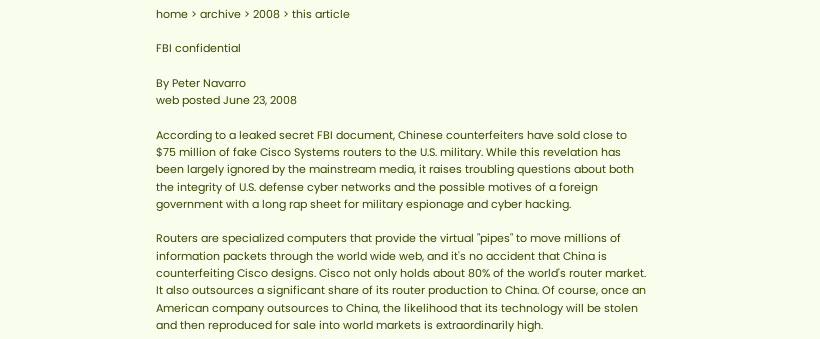home > archive > 2008 > this article

FBI confidential

By Peter Navarro
web posted June 23, 2008

According to a leaked secret FBI document, Chinese counterfeiters have sold close to $75 million of fake Cisco Systems routers to the U.S. military. While this revelation has been largely ignored by the mainstream media, it raises troubling questions about both the integrity of U.S. defense cyber networks and the possible motives of a foreign government with a long rap sheet for military espionage and cyber hacking.

Routers are specialized computers that provide the virtual "pipes" to move millions of information packets through the world wide web, and it's no accident that China is counterfeiting Cisco designs. Cisco not only holds about 80% of the world's router market. It also outsources a significant share of its router production to China. Of course, once an American company outsources to China, the likelihood that its technology will be stolen and then reproduced for sale into world markets is extraordinarily high.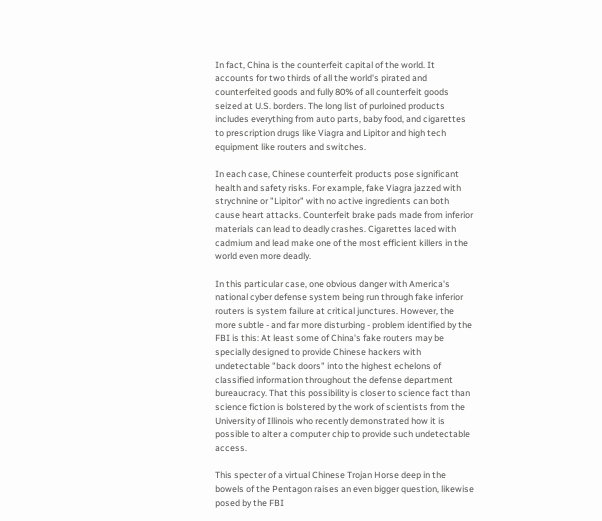In fact, China is the counterfeit capital of the world. It accounts for two thirds of all the world's pirated and counterfeited goods and fully 80% of all counterfeit goods seized at U.S. borders. The long list of purloined products includes everything from auto parts, baby food, and cigarettes to prescription drugs like Viagra and Lipitor and high tech equipment like routers and switches.

In each case, Chinese counterfeit products pose significant health and safety risks. For example, fake Viagra jazzed with strychnine or "Lipitor" with no active ingredients can both cause heart attacks. Counterfeit brake pads made from inferior materials can lead to deadly crashes. Cigarettes laced with cadmium and lead make one of the most efficient killers in the world even more deadly.

In this particular case, one obvious danger with America's national cyber defense system being run through fake inferior routers is system failure at critical junctures. However, the more subtle - and far more disturbing - problem identified by the FBI is this: At least some of China's fake routers may be specially designed to provide Chinese hackers with undetectable "back doors" into the highest echelons of classified information throughout the defense department bureaucracy. That this possibility is closer to science fact than science fiction is bolstered by the work of scientists from the University of Illinois who recently demonstrated how it is possible to alter a computer chip to provide such undetectable access.

This specter of a virtual Chinese Trojan Horse deep in the bowels of the Pentagon raises an even bigger question, likewise posed by the FBI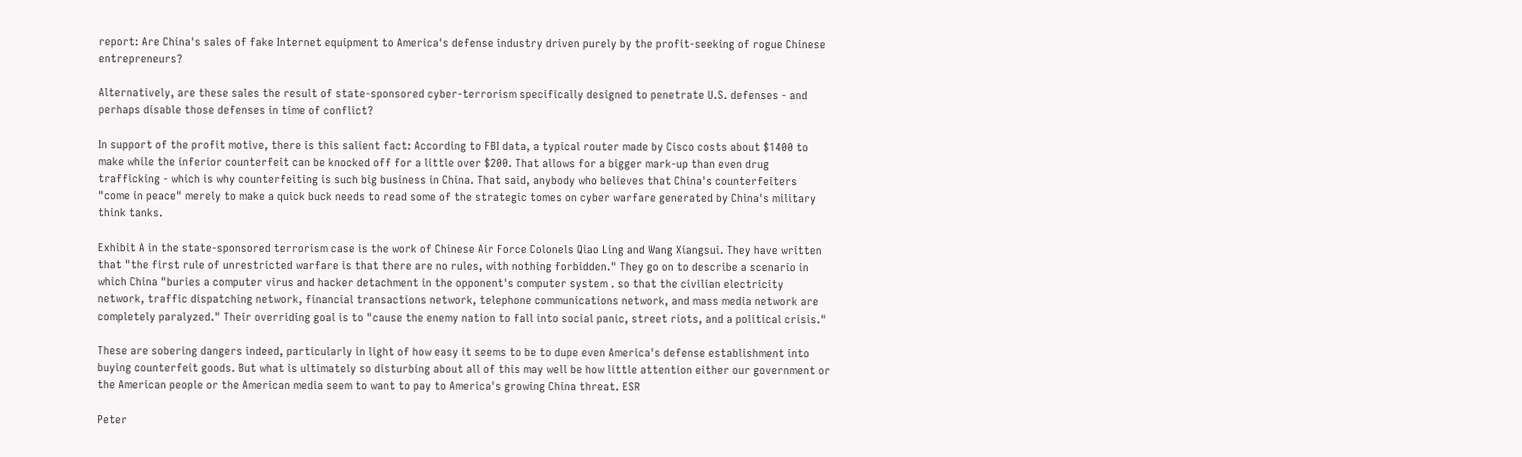report: Are China's sales of fake Internet equipment to America's defense industry driven purely by the profit-seeking of rogue Chinese entrepreneurs?

Alternatively, are these sales the result of state-sponsored cyber-terrorism specifically designed to penetrate U.S. defenses - and perhaps disable those defenses in time of conflict?

In support of the profit motive, there is this salient fact: According to FBI data, a typical router made by Cisco costs about $1400 to make while the inferior counterfeit can be knocked off for a little over $200. That allows for a bigger mark-up than even drug trafficking - which is why counterfeiting is such big business in China. That said, anybody who believes that China's counterfeiters "come in peace" merely to make a quick buck needs to read some of the strategic tomes on cyber warfare generated by China's military think tanks.

Exhibit A in the state-sponsored terrorism case is the work of Chinese Air Force Colonels Qiao Ling and Wang Xiangsui. They have written that "the first rule of unrestricted warfare is that there are no rules, with nothing forbidden." They go on to describe a scenario in which China "buries a computer virus and hacker detachment in the opponent's computer system . so that the civilian electricity network, traffic dispatching network, financial transactions network, telephone communications network, and mass media network are completely paralyzed." Their overriding goal is to "cause the enemy nation to fall into social panic, street riots, and a political crisis."

These are sobering dangers indeed, particularly in light of how easy it seems to be to dupe even America's defense establishment into buying counterfeit goods. But what is ultimately so disturbing about all of this may well be how little attention either our government or the American people or the American media seem to want to pay to America's growing China threat. ESR

Peter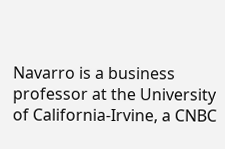Navarro is a business professor at the University of California-Irvine, a CNBC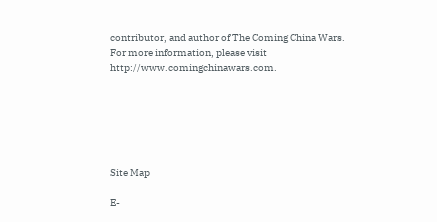contributor, and author of The Coming China Wars. For more information, please visit http://www.comingchinawars.com.






Site Map

E-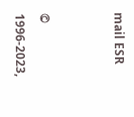mail ESR


© 1996-2023,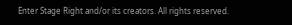Enter Stage Right and/or its creators. All rights reserved.